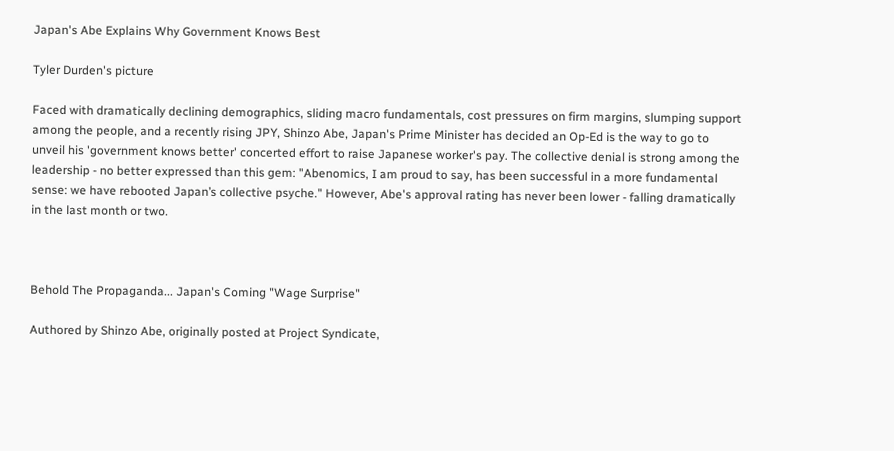Japan's Abe Explains Why Government Knows Best

Tyler Durden's picture

Faced with dramatically declining demographics, sliding macro fundamentals, cost pressures on firm margins, slumping support among the people, and a recently rising JPY, Shinzo Abe, Japan's Prime Minister has decided an Op-Ed is the way to go to unveil his 'government knows better' concerted effort to raise Japanese worker's pay. The collective denial is strong among the leadership - no better expressed than this gem: "Abenomics, I am proud to say, has been successful in a more fundamental sense: we have rebooted Japan’s collective psyche." However, Abe's approval rating has never been lower - falling dramatically in the last month or two.



Behold The Propaganda... Japan's Coming "Wage Surprise"

Authored by Shinzo Abe, originally posted at Project Syndicate,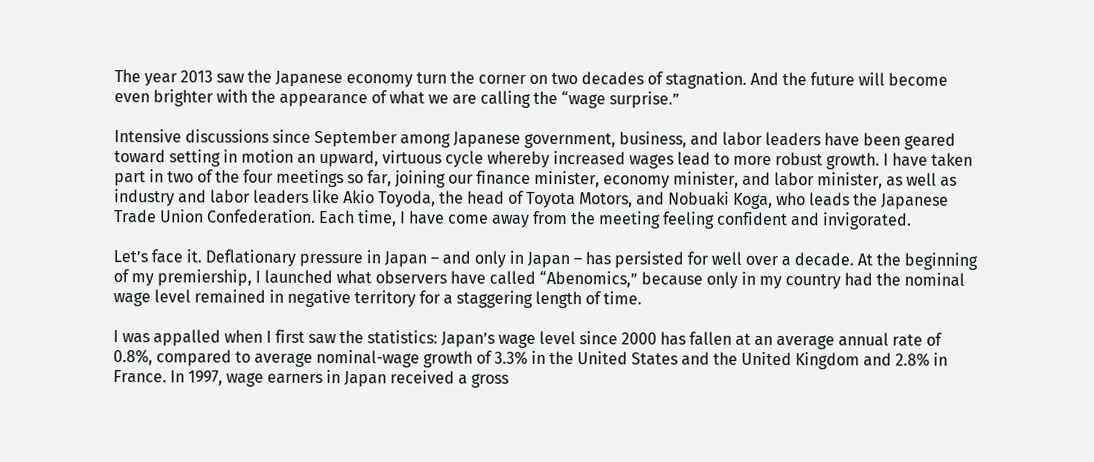The year 2013 saw the Japanese economy turn the corner on two decades of stagnation. And the future will become even brighter with the appearance of what we are calling the “wage surprise.”

Intensive discussions since September among Japanese government, business, and labor leaders have been geared toward setting in motion an upward, virtuous cycle whereby increased wages lead to more robust growth. I have taken part in two of the four meetings so far, joining our finance minister, economy minister, and labor minister, as well as industry and labor leaders like Akio Toyoda, the head of Toyota Motors, and Nobuaki Koga, who leads the Japanese Trade Union Confederation. Each time, I have come away from the meeting feeling confident and invigorated.

Let’s face it. Deflationary pressure in Japan – and only in Japan – has persisted for well over a decade. At the beginning of my premiership, I launched what observers have called “Abenomics,” because only in my country had the nominal wage level remained in negative territory for a staggering length of time.

I was appalled when I first saw the statistics: Japan’s wage level since 2000 has fallen at an average annual rate of 0.8%, compared to average nominal-wage growth of 3.3% in the United States and the United Kingdom and 2.8% in France. In 1997, wage earners in Japan received a gross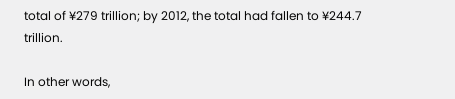total of ¥279 trillion; by 2012, the total had fallen to ¥244.7 trillion.

In other words,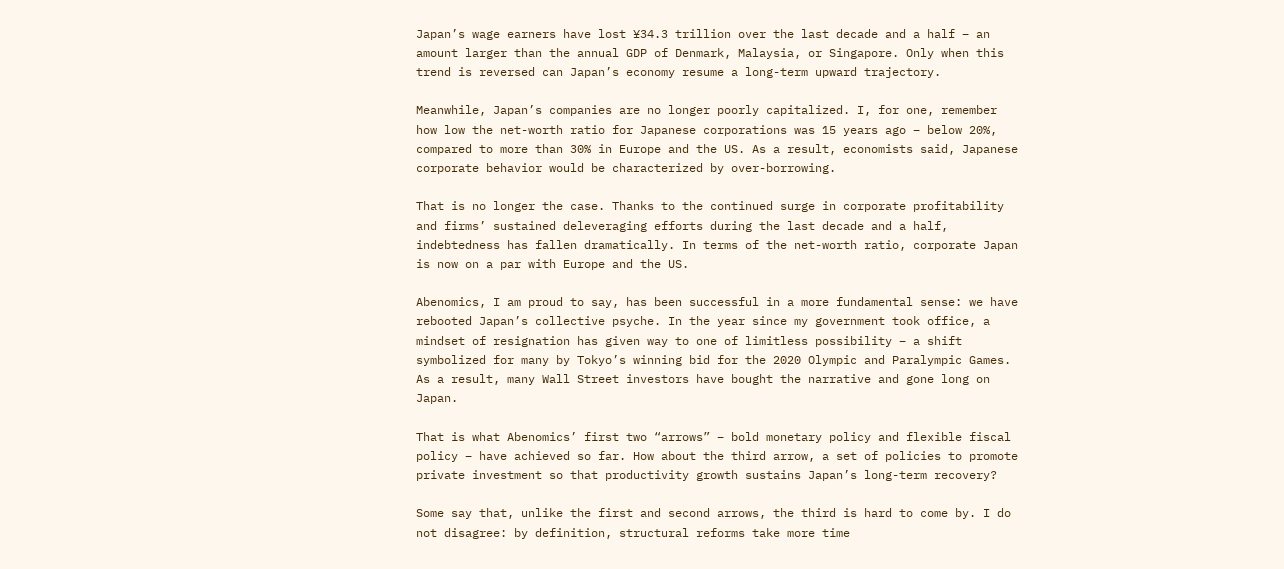Japan’s wage earners have lost ¥34.3 trillion over the last decade and a half – an amount larger than the annual GDP of Denmark, Malaysia, or Singapore. Only when this trend is reversed can Japan’s economy resume a long-term upward trajectory.

Meanwhile, Japan’s companies are no longer poorly capitalized. I, for one, remember how low the net-worth ratio for Japanese corporations was 15 years ago – below 20%, compared to more than 30% in Europe and the US. As a result, economists said, Japanese corporate behavior would be characterized by over-borrowing.

That is no longer the case. Thanks to the continued surge in corporate profitability and firms’ sustained deleveraging efforts during the last decade and a half, indebtedness has fallen dramatically. In terms of the net-worth ratio, corporate Japan is now on a par with Europe and the US.

Abenomics, I am proud to say, has been successful in a more fundamental sense: we have rebooted Japan’s collective psyche. In the year since my government took office, a mindset of resignation has given way to one of limitless possibility – a shift symbolized for many by Tokyo’s winning bid for the 2020 Olympic and Paralympic Games. As a result, many Wall Street investors have bought the narrative and gone long on Japan.

That is what Abenomics’ first two “arrows” – bold monetary policy and flexible fiscal policy – have achieved so far. How about the third arrow, a set of policies to promote private investment so that productivity growth sustains Japan’s long-term recovery?

Some say that, unlike the first and second arrows, the third is hard to come by. I do not disagree: by definition, structural reforms take more time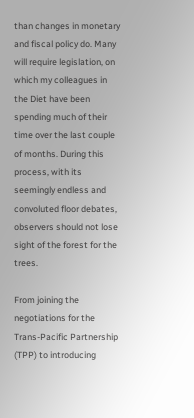than changes in monetary and fiscal policy do. Many will require legislation, on which my colleagues in the Diet have been spending much of their time over the last couple of months. During this process, with its seemingly endless and convoluted floor debates, observers should not lose sight of the forest for the trees.

From joining the negotiations for the Trans-Pacific Partnership (TPP) to introducing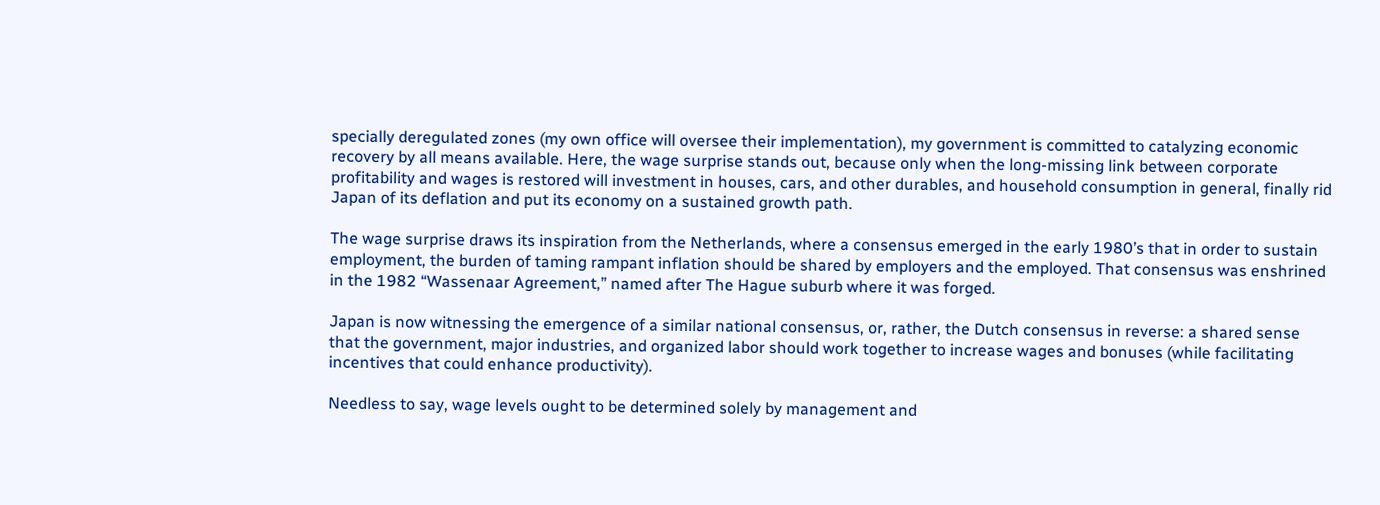specially deregulated zones (my own office will oversee their implementation), my government is committed to catalyzing economic recovery by all means available. Here, the wage surprise stands out, because only when the long-missing link between corporate profitability and wages is restored will investment in houses, cars, and other durables, and household consumption in general, finally rid Japan of its deflation and put its economy on a sustained growth path.

The wage surprise draws its inspiration from the Netherlands, where a consensus emerged in the early 1980’s that in order to sustain employment, the burden of taming rampant inflation should be shared by employers and the employed. That consensus was enshrined in the 1982 “Wassenaar Agreement,” named after The Hague suburb where it was forged.

Japan is now witnessing the emergence of a similar national consensus, or, rather, the Dutch consensus in reverse: a shared sense that the government, major industries, and organized labor should work together to increase wages and bonuses (while facilitating incentives that could enhance productivity).

Needless to say, wage levels ought to be determined solely by management and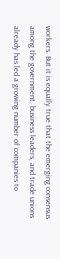workers. But it is equally true that the emerging consensus among the government, business leaders, and trade unions already has led a growing number of companies to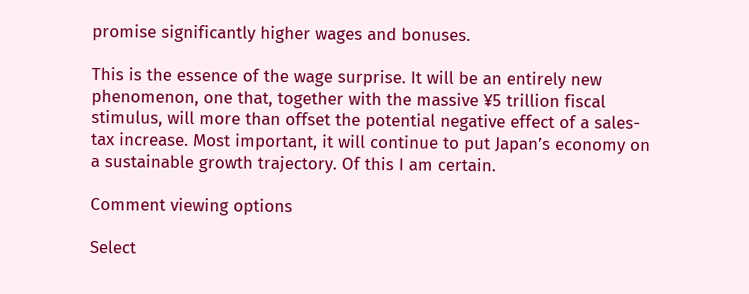promise significantly higher wages and bonuses.

This is the essence of the wage surprise. It will be an entirely new phenomenon, one that, together with the massive ¥5 trillion fiscal stimulus, will more than offset the potential negative effect of a sales-tax increase. Most important, it will continue to put Japan’s economy on a sustainable growth trajectory. Of this I am certain.

Comment viewing options

Select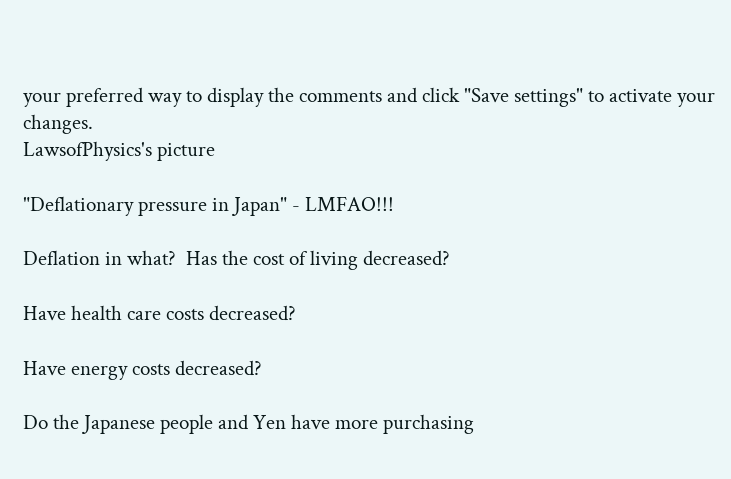your preferred way to display the comments and click "Save settings" to activate your changes.
LawsofPhysics's picture

"Deflationary pressure in Japan" - LMFAO!!!

Deflation in what?  Has the cost of living decreased?

Have health care costs decreased?

Have energy costs decreased?

Do the Japanese people and Yen have more purchasing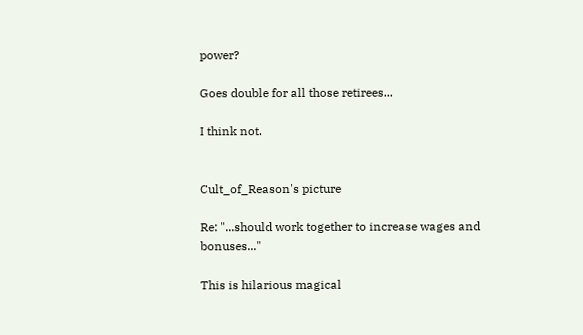power?

Goes double for all those retirees...

I think not.


Cult_of_Reason's picture

Re: "...should work together to increase wages and bonuses..."

This is hilarious magical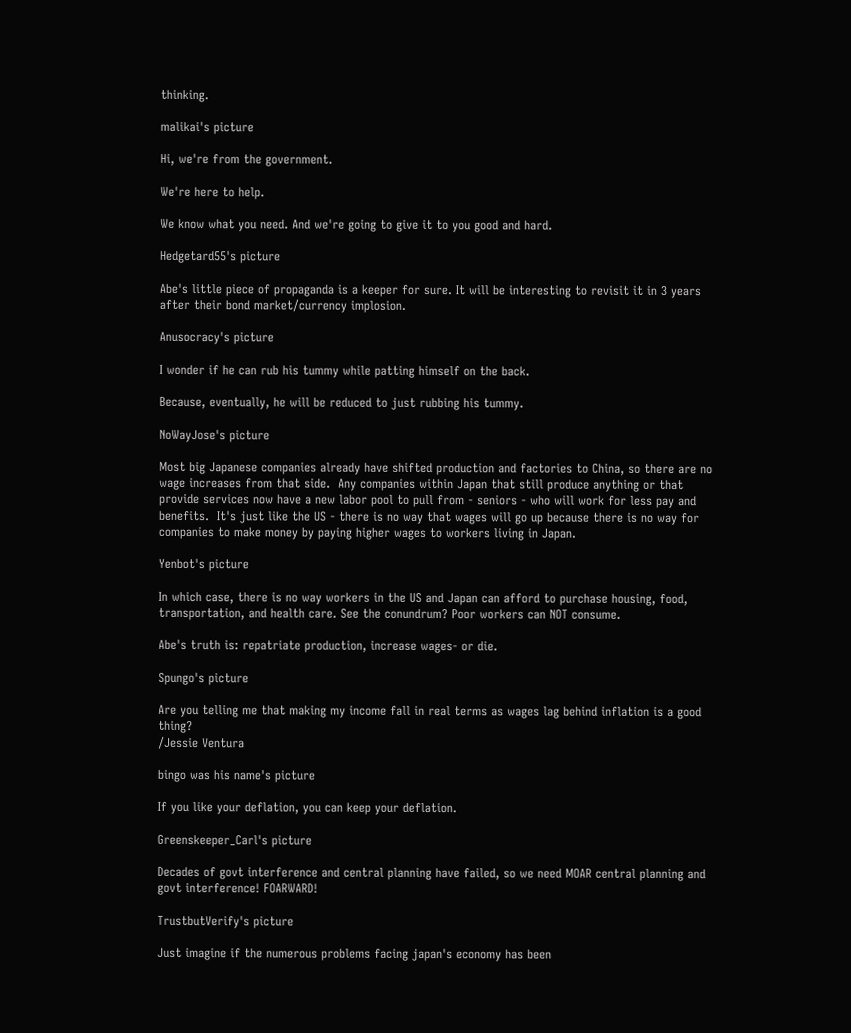thinking.

malikai's picture

Hi, we're from the government.

We're here to help.

We know what you need. And we're going to give it to you good and hard.

Hedgetard55's picture

Abe's little piece of propaganda is a keeper for sure. It will be interesting to revisit it in 3 years after their bond market/currency implosion.

Anusocracy's picture

I wonder if he can rub his tummy while patting himself on the back.

Because, eventually, he will be reduced to just rubbing his tummy.

NoWayJose's picture

Most big Japanese companies already have shifted production and factories to China, so there are no wage increases from that side.  Any companies within Japan that still produce anything or that provide services now have a new labor pool to pull from - seniors - who will work for less pay and benefits.  It's just like the US - there is no way that wages will go up because there is no way for companies to make money by paying higher wages to workers living in Japan.

Yenbot's picture

In which case, there is no way workers in the US and Japan can afford to purchase housing, food, transportation, and health care. See the conundrum? Poor workers can NOT consume.

Abe's truth is: repatriate production, increase wages- or die.

Spungo's picture

Are you telling me that making my income fall in real terms as wages lag behind inflation is a good thing?
/Jessie Ventura

bingo was his name's picture

If you like your deflation, you can keep your deflation.

Greenskeeper_Carl's picture

Decades of govt interference and central planning have failed, so we need MOAR central planning and govt interference! FOARWARD!

TrustbutVerify's picture

Just imagine if the numerous problems facing japan's economy has been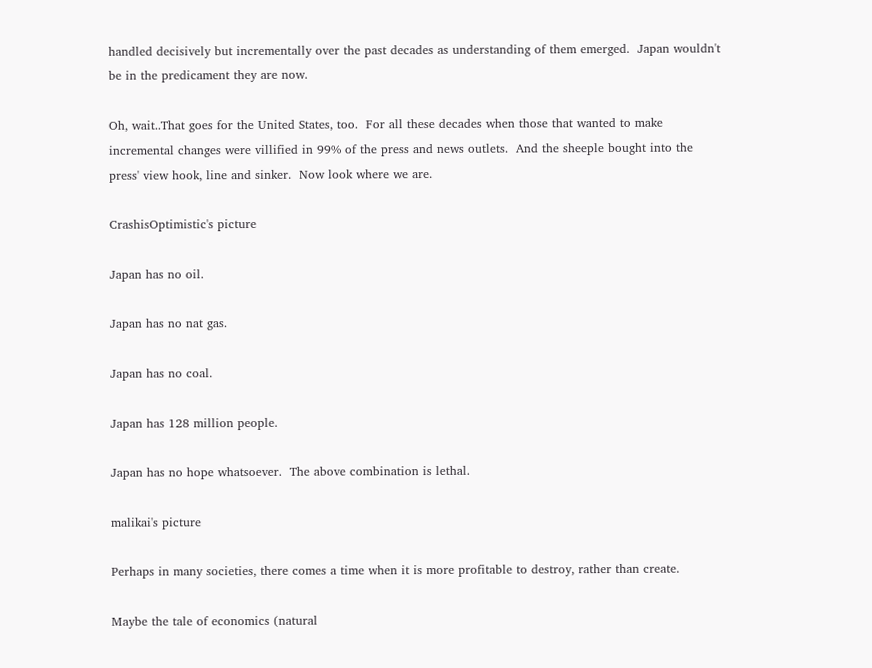handled decisively but incrementally over the past decades as understanding of them emerged.  Japan wouldn't be in the predicament they are now.

Oh, wait..That goes for the United States, too.  For all these decades when those that wanted to make incremental changes were villified in 99% of the press and news outlets.  And the sheeple bought into the press' view hook, line and sinker.  Now look where we are.

CrashisOptimistic's picture

Japan has no oil.

Japan has no nat gas.

Japan has no coal.

Japan has 128 million people.

Japan has no hope whatsoever.  The above combination is lethal.

malikai's picture

Perhaps in many societies, there comes a time when it is more profitable to destroy, rather than create.

Maybe the tale of economics (natural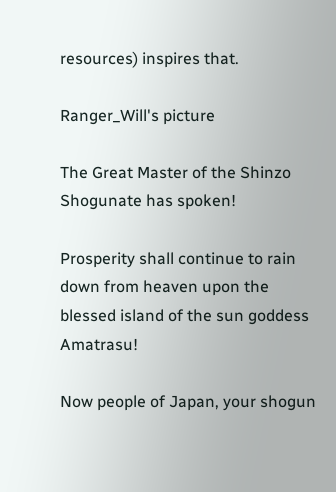resources) inspires that.

Ranger_Will's picture

The Great Master of the Shinzo Shogunate has spoken!

Prosperity shall continue to rain down from heaven upon the blessed island of the sun goddess Amatrasu!

Now people of Japan, your shogun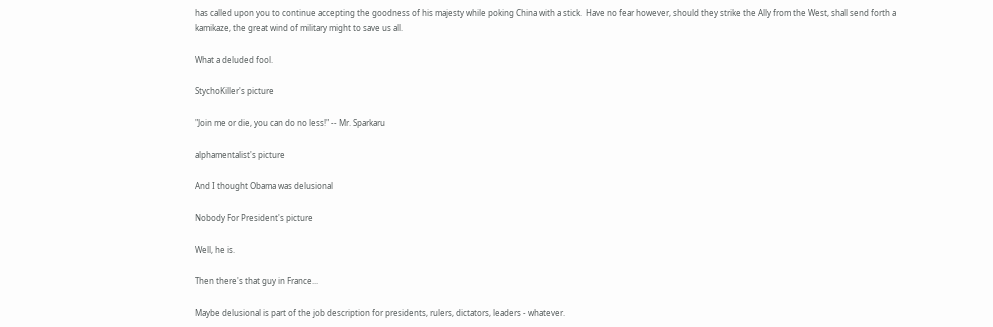has called upon you to continue accepting the goodness of his majesty while poking China with a stick.  Have no fear however, should they strike the Ally from the West, shall send forth a kamikaze, the great wind of military might to save us all.

What a deluded fool.

StychoKiller's picture

"Join me or die, you can do no less!" -- Mr. Sparkaru

alphamentalist's picture

And I thought Obama was delusional

Nobody For President's picture

Well, he is.

Then there's that guy in France...

Maybe delusional is part of the job description for presidents, rulers, dictators, leaders - whatever.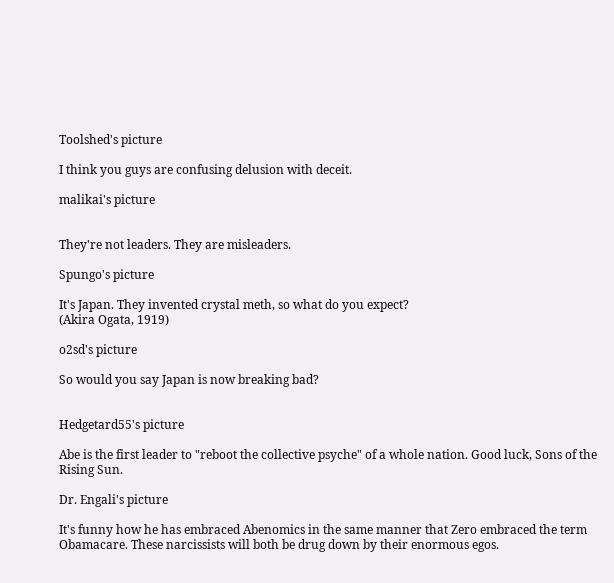Toolshed's picture

I think you guys are confusing delusion with deceit.

malikai's picture


They're not leaders. They are misleaders.

Spungo's picture

It's Japan. They invented crystal meth, so what do you expect?
(Akira Ogata, 1919)

o2sd's picture

So would you say Japan is now breaking bad?


Hedgetard55's picture

Abe is the first leader to "reboot the collective psyche" of a whole nation. Good luck, Sons of the Rising Sun.

Dr. Engali's picture

It's funny how he has embraced Abenomics in the same manner that Zero embraced the term Obamacare. These narcissists will both be drug down by their enormous egos.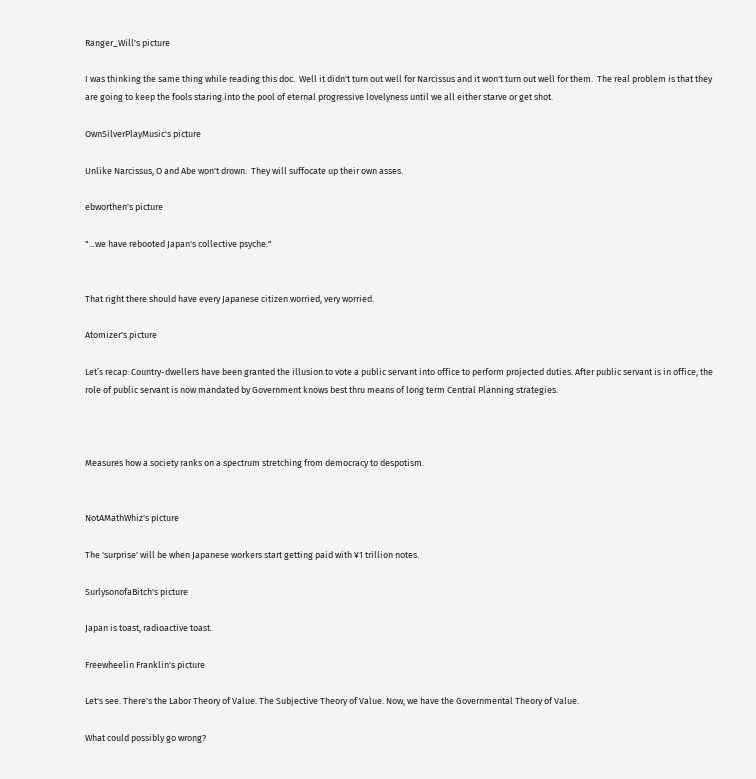Ranger_Will's picture

I was thinking the same thing while reading this doc.  Well it didn't turn out well for Narcissus and it won't turn out well for them.  The real problem is that they are going to keep the fools staring into the pool of eternal progressive lovelyness until we all either starve or get shot.

OwnSilverPlayMusic's picture

Unlike Narcissus, O and Abe won't drown.  They will suffocate up their own asses.

ebworthen's picture

"...we have rebooted Japan's collective psyche."


That right there should have every Japanese citizen worried, very worried.

Atomizer's picture

Let’s recap: Country-dwellers have been granted the illusion to vote a public servant into office to perform projected duties. After public servant is in office, the role of public servant is now mandated by Government knows best thru means of long term Central Planning strategies.



Measures how a society ranks on a spectrum stretching from democracy to despotism.


NotAMathWhiz's picture

The 'surprise' will be when Japanese workers start getting paid with ¥1 trillion notes.

SurlysonofaBitch's picture

Japan is toast, radioactive toast.

Freewheelin Franklin's picture

Let's see. There's the Labor Theory of Value. The Subjective Theory of Value. Now, we have the Governmental Theory of Value.

What could possibly go wrong?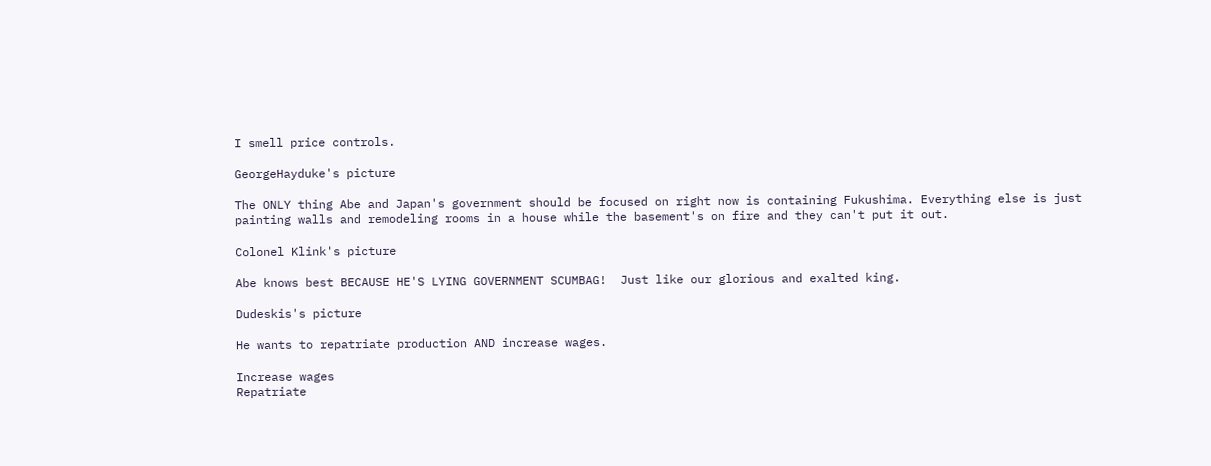I smell price controls.

GeorgeHayduke's picture

The ONLY thing Abe and Japan's government should be focused on right now is containing Fukushima. Everything else is just painting walls and remodeling rooms in a house while the basement's on fire and they can't put it out.

Colonel Klink's picture

Abe knows best BECAUSE HE'S LYING GOVERNMENT SCUMBAG!  Just like our glorious and exalted king.

Dudeskis's picture

He wants to repatriate production AND increase wages.

Increase wages
Repatriate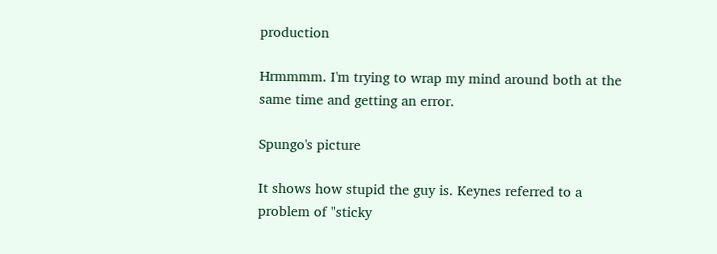production

Hrmmmm. I'm trying to wrap my mind around both at the same time and getting an error.

Spungo's picture

It shows how stupid the guy is. Keynes referred to a problem of "sticky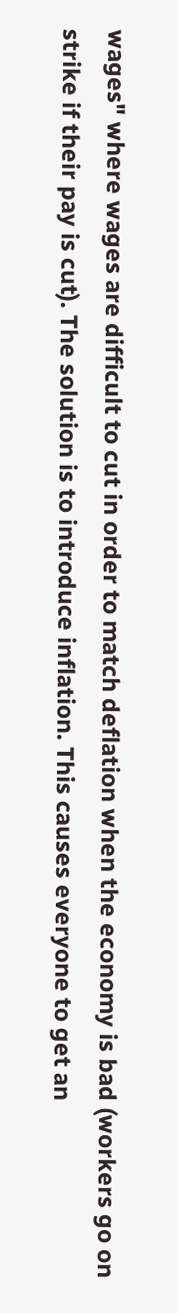wages" where wages are difficult to cut in order to match deflation when the economy is bad (workers go on strike if their pay is cut). The solution is to introduce inflation. This causes everyone to get an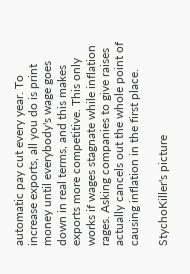automatic pay cut every year. To increase exports, all you do is print money until everybody's wage goes down in real terms, and this makes exports more competitive. This only works if wages stagnate while inflation rages. Asking companies to give raises actually cancels out the whole point of causing inflation in the first place.

StychoKiller's picture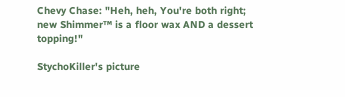Chevy Chase: "Heh, heh, You're both right; new Shimmer™ is a floor wax AND a dessert topping!"

StychoKiller's picture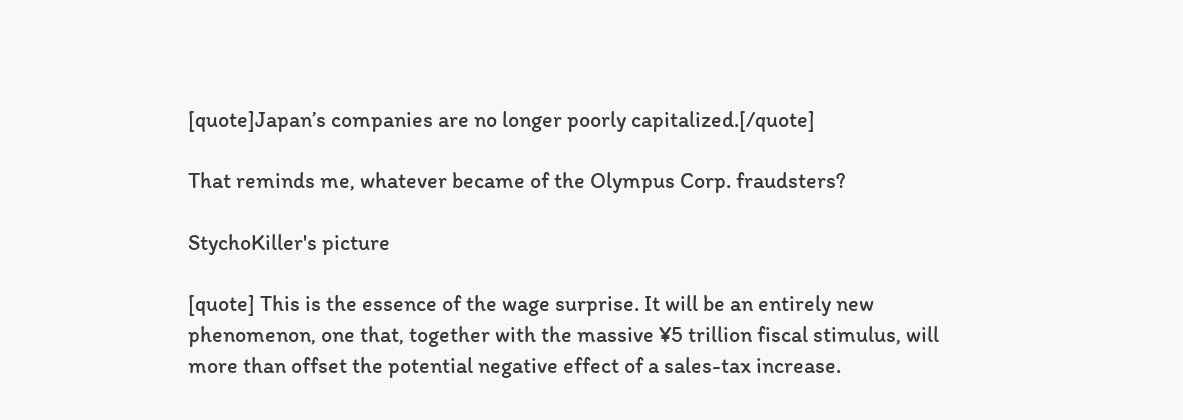[quote]Japan’s companies are no longer poorly capitalized.[/quote]

That reminds me, whatever became of the Olympus Corp. fraudsters?

StychoKiller's picture

[quote] This is the essence of the wage surprise. It will be an entirely new phenomenon, one that, together with the massive ¥5 trillion fiscal stimulus, will more than offset the potential negative effect of a sales-tax increase.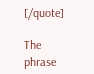[/quote]

The phrase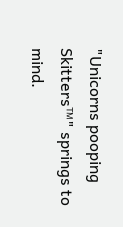"Unicorns pooping Skitters™" springs to mind.